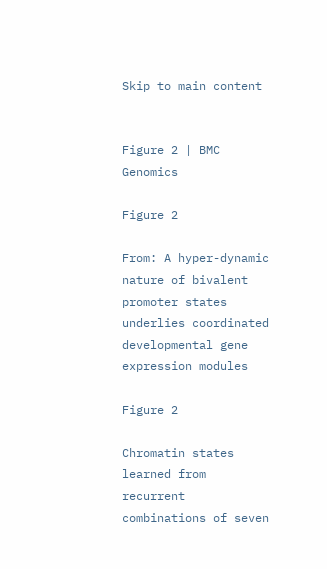Skip to main content


Figure 2 | BMC Genomics

Figure 2

From: A hyper-dynamic nature of bivalent promoter states underlies coordinated developmental gene expression modules

Figure 2

Chromatin states learned from recurrent combinations of seven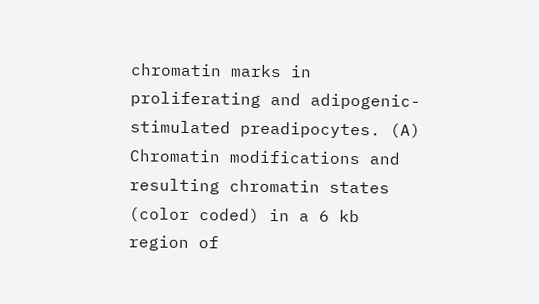chromatin marks in proliferating and adipogenic-stimulated preadipocytes. (A) Chromatin modifications and resulting chromatin states (color coded) in a 6 kb region of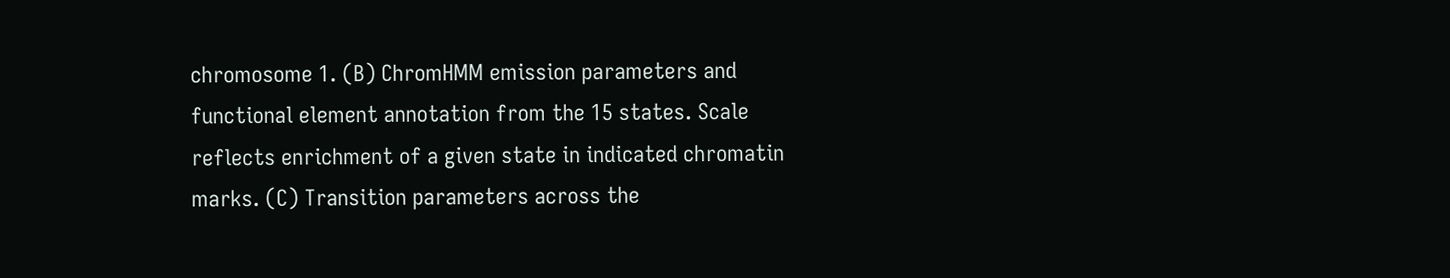chromosome 1. (B) ChromHMM emission parameters and functional element annotation from the 15 states. Scale reflects enrichment of a given state in indicated chromatin marks. (C) Transition parameters across the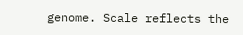genome. Scale reflects the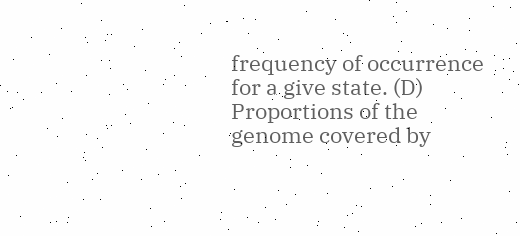frequency of occurrence for a give state. (D) Proportions of the genome covered by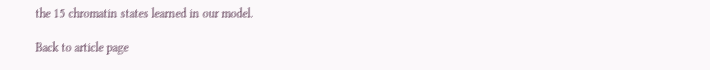the 15 chromatin states learned in our model.

Back to article page